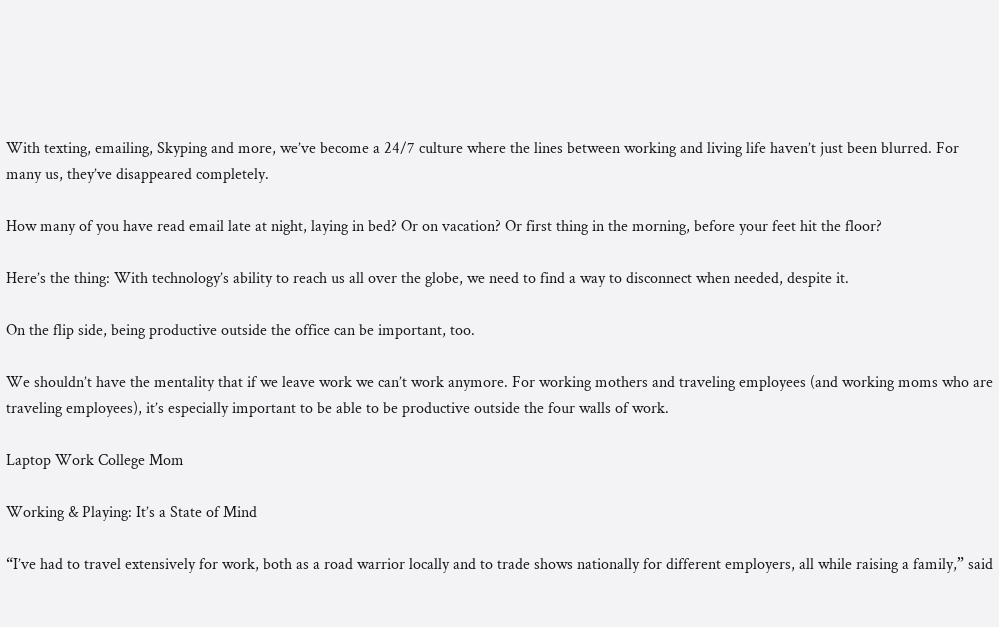With texting, emailing, Skyping and more, we’ve become a 24/7 culture where the lines between working and living life haven’t just been blurred. For many us, they’ve disappeared completely.

How many of you have read email late at night, laying in bed? Or on vacation? Or first thing in the morning, before your feet hit the floor?

Here’s the thing: With technology’s ability to reach us all over the globe, we need to find a way to disconnect when needed, despite it.

On the flip side, being productive outside the office can be important, too.

We shouldn’t have the mentality that if we leave work we can’t work anymore. For working mothers and traveling employees (and working moms who are traveling employees), it’s especially important to be able to be productive outside the four walls of work.

Laptop Work College Mom

Working & Playing: It’s a State of Mind

“I’ve had to travel extensively for work, both as a road warrior locally and to trade shows nationally for different employers, all while raising a family,” said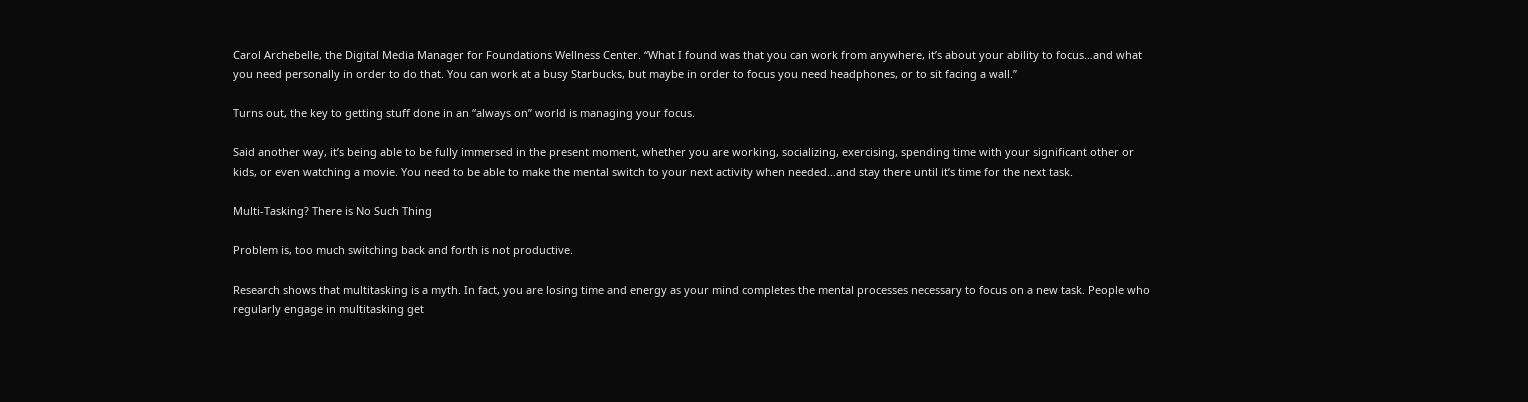Carol Archebelle, the Digital Media Manager for Foundations Wellness Center. “What I found was that you can work from anywhere, it’s about your ability to focus…and what you need personally in order to do that. You can work at a busy Starbucks, but maybe in order to focus you need headphones, or to sit facing a wall.”

Turns out, the key to getting stuff done in an “always on” world is managing your focus.

Said another way, it’s being able to be fully immersed in the present moment, whether you are working, socializing, exercising, spending time with your significant other or kids, or even watching a movie. You need to be able to make the mental switch to your next activity when needed…and stay there until it’s time for the next task.

Multi-Tasking? There is No Such Thing

Problem is, too much switching back and forth is not productive.

Research shows that multitasking is a myth. In fact, you are losing time and energy as your mind completes the mental processes necessary to focus on a new task. People who regularly engage in multitasking get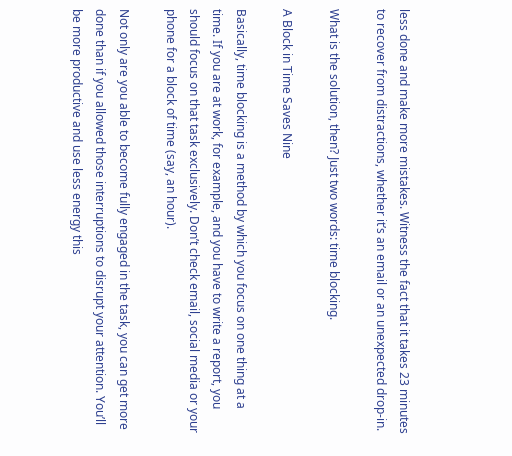less done and make more mistakes. Witness the fact that it takes 23 minutes to recover from distractions, whether it’s an email or an unexpected drop-in.

What is the solution, then? Just two words: time blocking.

A Block in Time Saves Nine

Basically, time blocking is a method by which you focus on one thing at a time. If you are at work, for example, and you have to write a report, you should focus on that task exclusively. Don’t check email, social media or your phone for a block of time (say, an hour).

Not only are you able to become fully engaged in the task, you can get more done than if you allowed those interruptions to disrupt your attention. You’ll be more productive and use less energy this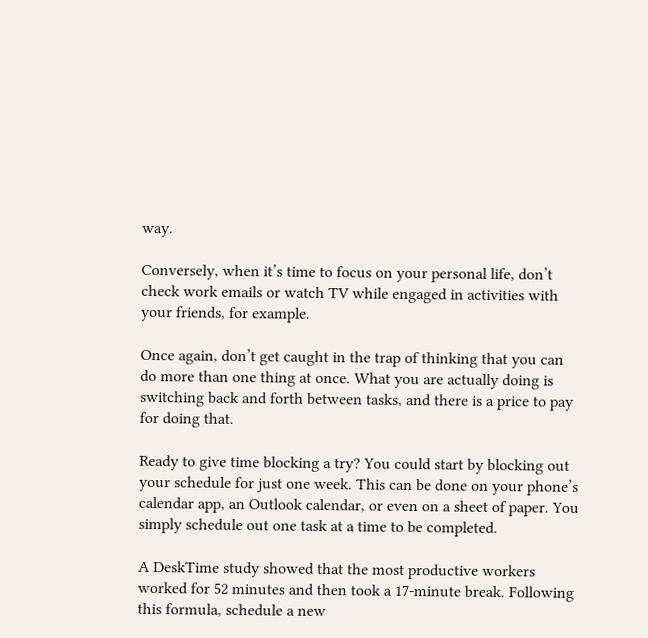way.

Conversely, when it’s time to focus on your personal life, don’t check work emails or watch TV while engaged in activities with your friends, for example.

Once again, don’t get caught in the trap of thinking that you can do more than one thing at once. What you are actually doing is switching back and forth between tasks, and there is a price to pay for doing that.

Ready to give time blocking a try? You could start by blocking out your schedule for just one week. This can be done on your phone’s calendar app, an Outlook calendar, or even on a sheet of paper. You simply schedule out one task at a time to be completed.

A DeskTime study showed that the most productive workers worked for 52 minutes and then took a 17-minute break. Following this formula, schedule a new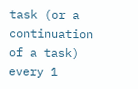task (or a continuation of a task) every 1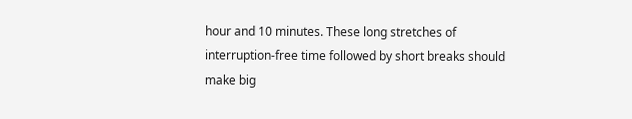hour and 10 minutes. These long stretches of interruption-free time followed by short breaks should make big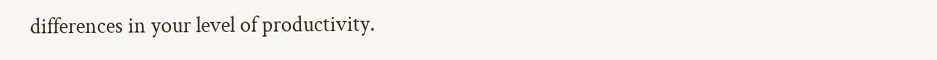differences in your level of productivity.